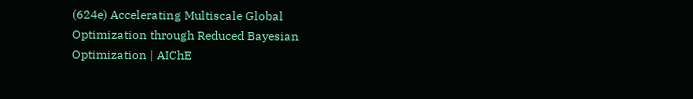(624e) Accelerating Multiscale Global Optimization through Reduced Bayesian Optimization | AIChE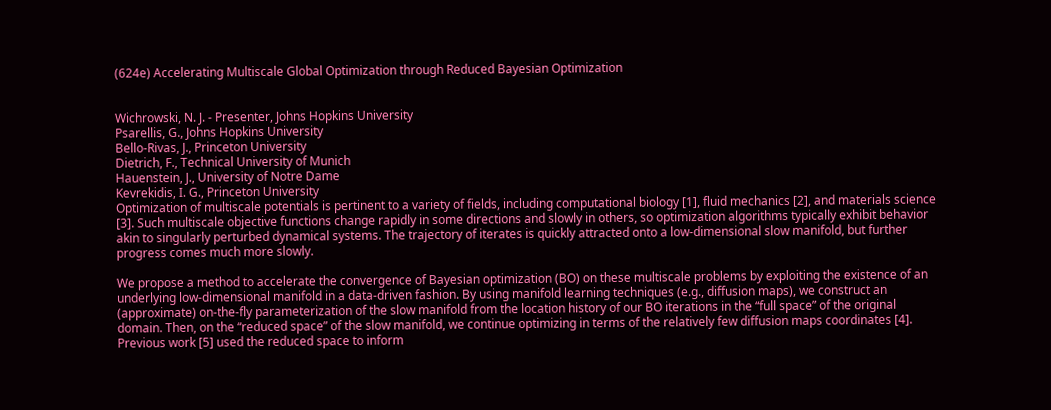(624e) Accelerating Multiscale Global Optimization through Reduced Bayesian Optimization


Wichrowski, N. J. - Presenter, Johns Hopkins University
Psarellis, G., Johns Hopkins University
Bello-Rivas, J., Princeton University
Dietrich, F., Technical University of Munich
Hauenstein, J., University of Notre Dame
Kevrekidis, I. G., Princeton University
Optimization of multiscale potentials is pertinent to a variety of fields, including computational biology [1], fluid mechanics [2], and materials science [3]. Such multiscale objective functions change rapidly in some directions and slowly in others, so optimization algorithms typically exhibit behavior akin to singularly perturbed dynamical systems. The trajectory of iterates is quickly attracted onto a low-dimensional slow manifold, but further progress comes much more slowly.

We propose a method to accelerate the convergence of Bayesian optimization (BO) on these multiscale problems by exploiting the existence of an underlying low-dimensional manifold in a data-driven fashion. By using manifold learning techniques (e.g., diffusion maps), we construct an (approximate) on-the-fly parameterization of the slow manifold from the location history of our BO iterations in the “full space” of the original domain. Then, on the “reduced space” of the slow manifold, we continue optimizing in terms of the relatively few diffusion maps coordinates [4]. Previous work [5] used the reduced space to inform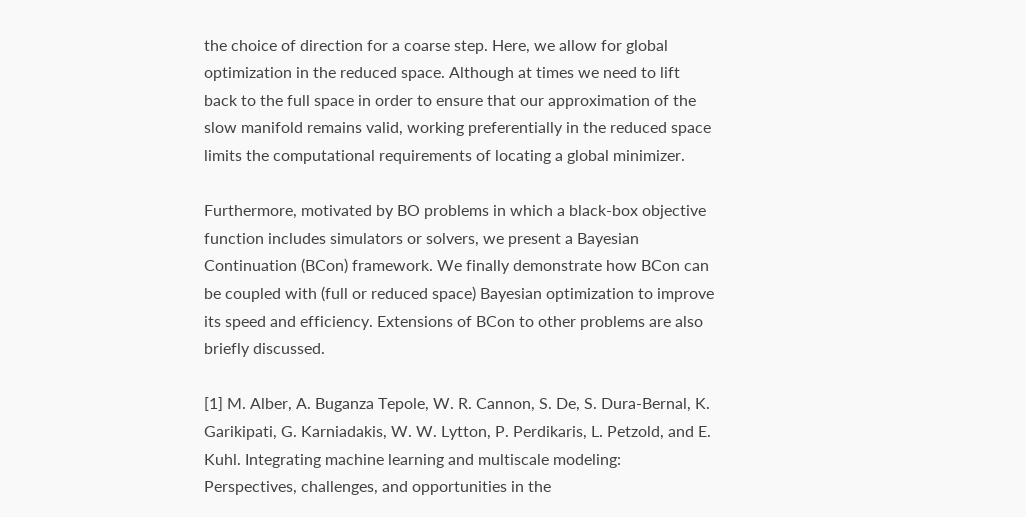the choice of direction for a coarse step. Here, we allow for global optimization in the reduced space. Although at times we need to lift back to the full space in order to ensure that our approximation of the slow manifold remains valid, working preferentially in the reduced space limits the computational requirements of locating a global minimizer.

Furthermore, motivated by BO problems in which a black-box objective function includes simulators or solvers, we present a Bayesian Continuation (BCon) framework. We finally demonstrate how BCon can be coupled with (full or reduced space) Bayesian optimization to improve its speed and efficiency. Extensions of BCon to other problems are also briefly discussed.

[1] M. Alber, A. Buganza Tepole, W. R. Cannon, S. De, S. Dura-Bernal, K. Garikipati, G. Karniadakis, W. W. Lytton, P. Perdikaris, L. Petzold, and E. Kuhl. Integrating machine learning and multiscale modeling: Perspectives, challenges, and opportunities in the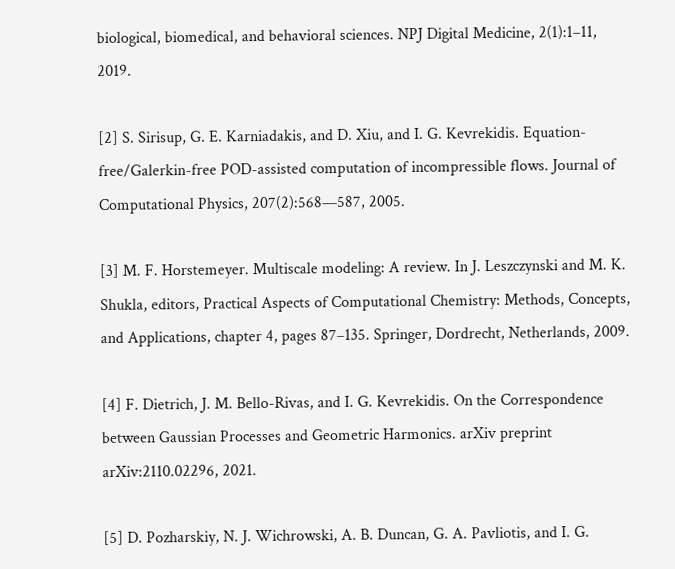biological, biomedical, and behavioral sciences. NPJ Digital Medicine, 2(1):1–11, 2019.

[2] S. Sirisup, G. E. Karniadakis, and D. Xiu, and I. G. Kevrekidis. Equation-free/Galerkin-free POD-assisted computation of incompressible flows. Journal of Computational Physics, 207(2):568—587, 2005.

[3] M. F. Horstemeyer. Multiscale modeling: A review. In J. Leszczynski and M. K. Shukla, editors, Practical Aspects of Computational Chemistry: Methods, Concepts, and Applications, chapter 4, pages 87–135. Springer, Dordrecht, Netherlands, 2009.

[4] F. Dietrich, J. M. Bello-Rivas, and I. G. Kevrekidis. On the Correspondence between Gaussian Processes and Geometric Harmonics. arXiv preprint arXiv:2110.02296, 2021.

[5] D. Pozharskiy, N. J. Wichrowski, A. B. Duncan, G. A. Pavliotis, and I. G.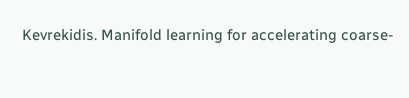Kevrekidis. Manifold learning for accelerating coarse-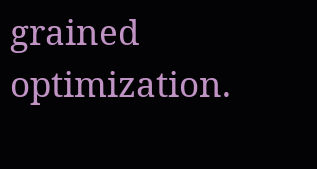grained optimization.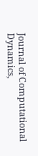Journal of Computational Dynamics,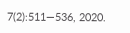7(2):511—536, 2020.